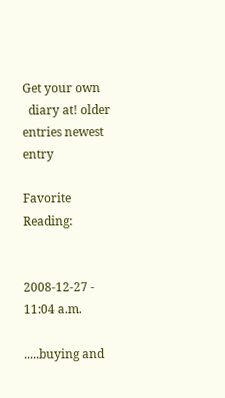Get your own
  diary at! older entries newest entry

Favorite Reading:


2008-12-27 - 11:04 a.m.

.....buying and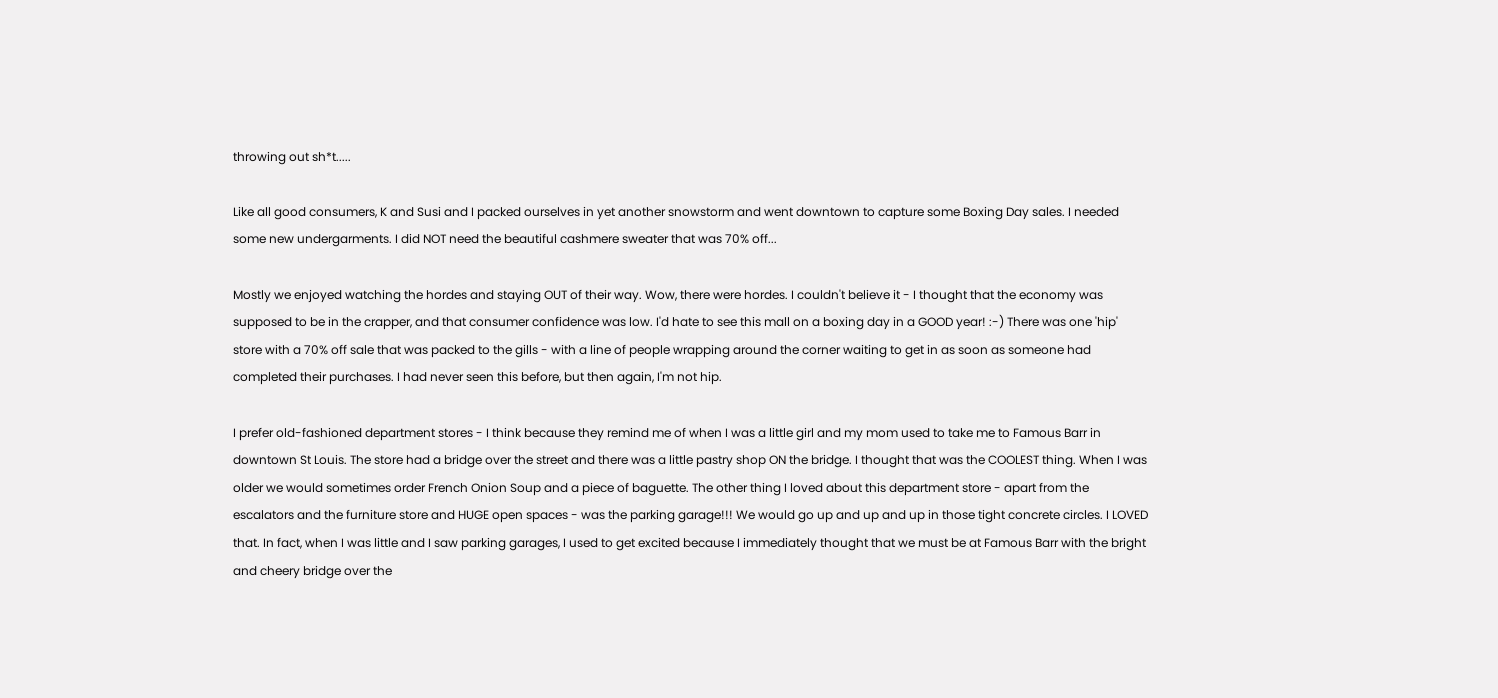throwing out sh*t.....

Like all good consumers, K and Susi and I packed ourselves in yet another snowstorm and went downtown to capture some Boxing Day sales. I needed some new undergarments. I did NOT need the beautiful cashmere sweater that was 70% off...

Mostly we enjoyed watching the hordes and staying OUT of their way. Wow, there were hordes. I couldn't believe it - I thought that the economy was supposed to be in the crapper, and that consumer confidence was low. I'd hate to see this mall on a boxing day in a GOOD year! :-) There was one 'hip' store with a 70% off sale that was packed to the gills - with a line of people wrapping around the corner waiting to get in as soon as someone had completed their purchases. I had never seen this before, but then again, I'm not hip.

I prefer old-fashioned department stores - I think because they remind me of when I was a little girl and my mom used to take me to Famous Barr in downtown St Louis. The store had a bridge over the street and there was a little pastry shop ON the bridge. I thought that was the COOLEST thing. When I was older we would sometimes order French Onion Soup and a piece of baguette. The other thing I loved about this department store - apart from the escalators and the furniture store and HUGE open spaces - was the parking garage!!! We would go up and up and up in those tight concrete circles. I LOVED that. In fact, when I was little and I saw parking garages, I used to get excited because I immediately thought that we must be at Famous Barr with the bright and cheery bridge over the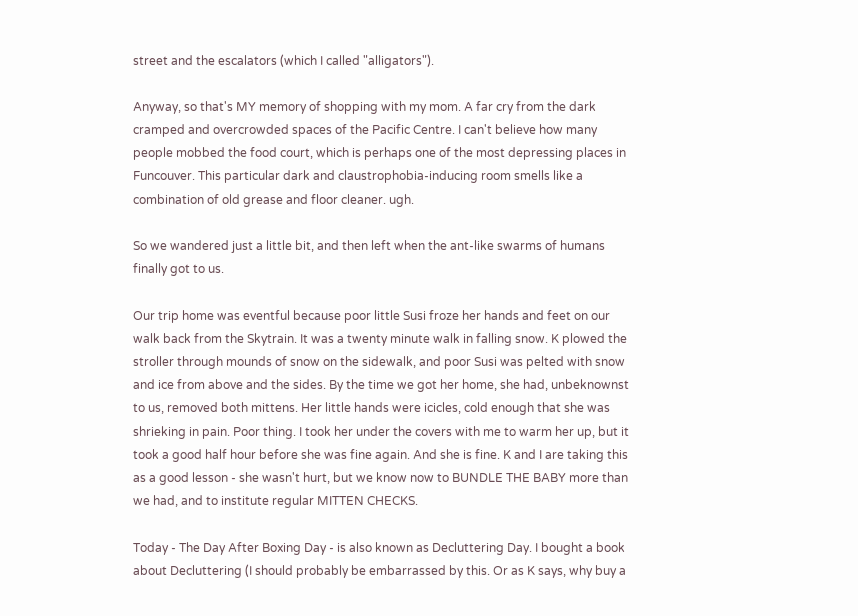street and the escalators (which I called "alligators").

Anyway, so that's MY memory of shopping with my mom. A far cry from the dark cramped and overcrowded spaces of the Pacific Centre. I can't believe how many people mobbed the food court, which is perhaps one of the most depressing places in Funcouver. This particular dark and claustrophobia-inducing room smells like a combination of old grease and floor cleaner. ugh.

So we wandered just a little bit, and then left when the ant-like swarms of humans finally got to us.

Our trip home was eventful because poor little Susi froze her hands and feet on our walk back from the Skytrain. It was a twenty minute walk in falling snow. K plowed the stroller through mounds of snow on the sidewalk, and poor Susi was pelted with snow and ice from above and the sides. By the time we got her home, she had, unbeknownst to us, removed both mittens. Her little hands were icicles, cold enough that she was shrieking in pain. Poor thing. I took her under the covers with me to warm her up, but it took a good half hour before she was fine again. And she is fine. K and I are taking this as a good lesson - she wasn't hurt, but we know now to BUNDLE THE BABY more than we had, and to institute regular MITTEN CHECKS.

Today - The Day After Boxing Day - is also known as Decluttering Day. I bought a book about Decluttering (I should probably be embarrassed by this. Or as K says, why buy a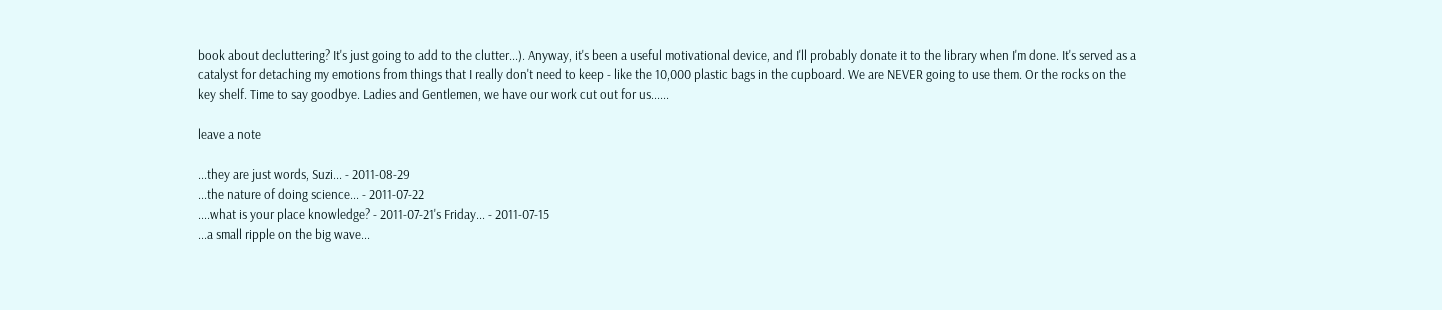book about decluttering? It's just going to add to the clutter...). Anyway, it's been a useful motivational device, and I'll probably donate it to the library when I'm done. It's served as a catalyst for detaching my emotions from things that I really don't need to keep - like the 10,000 plastic bags in the cupboard. We are NEVER going to use them. Or the rocks on the key shelf. Time to say goodbye. Ladies and Gentlemen, we have our work cut out for us......

leave a note

...they are just words, Suzi... - 2011-08-29
...the nature of doing science... - 2011-07-22
....what is your place knowledge? - 2011-07-21's Friday... - 2011-07-15
...a small ripple on the big wave...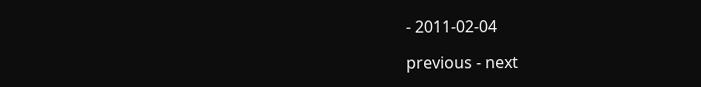- 2011-02-04

previous - next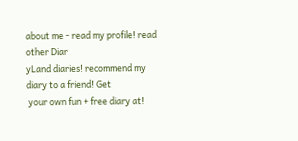about me - read my profile! read other Diar
yLand diaries! recommend my diary to a friend! Get
 your own fun + free diary at!